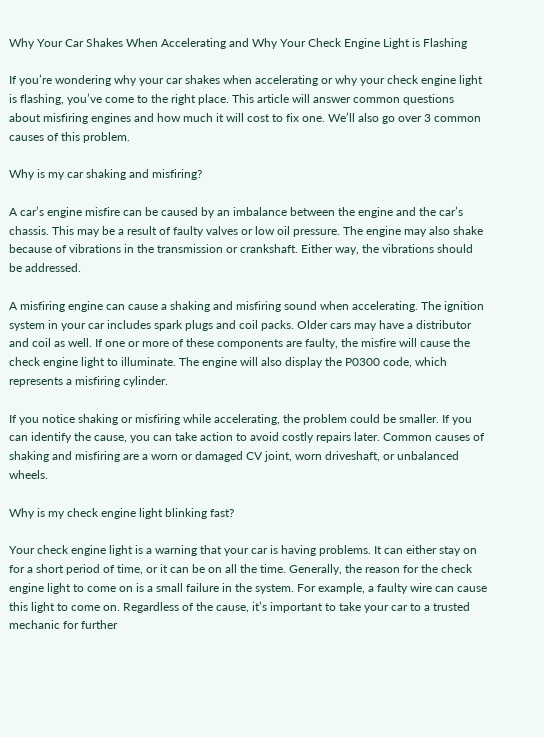Why Your Car Shakes When Accelerating and Why Your Check Engine Light is Flashing

If you’re wondering why your car shakes when accelerating or why your check engine light is flashing, you’ve come to the right place. This article will answer common questions about misfiring engines and how much it will cost to fix one. We’ll also go over 3 common causes of this problem.

Why is my car shaking and misfiring?

A car’s engine misfire can be caused by an imbalance between the engine and the car’s chassis. This may be a result of faulty valves or low oil pressure. The engine may also shake because of vibrations in the transmission or crankshaft. Either way, the vibrations should be addressed.

A misfiring engine can cause a shaking and misfiring sound when accelerating. The ignition system in your car includes spark plugs and coil packs. Older cars may have a distributor and coil as well. If one or more of these components are faulty, the misfire will cause the check engine light to illuminate. The engine will also display the P0300 code, which represents a misfiring cylinder.

If you notice shaking or misfiring while accelerating, the problem could be smaller. If you can identify the cause, you can take action to avoid costly repairs later. Common causes of shaking and misfiring are a worn or damaged CV joint, worn driveshaft, or unbalanced wheels.

Why is my check engine light blinking fast?

Your check engine light is a warning that your car is having problems. It can either stay on for a short period of time, or it can be on all the time. Generally, the reason for the check engine light to come on is a small failure in the system. For example, a faulty wire can cause this light to come on. Regardless of the cause, it’s important to take your car to a trusted mechanic for further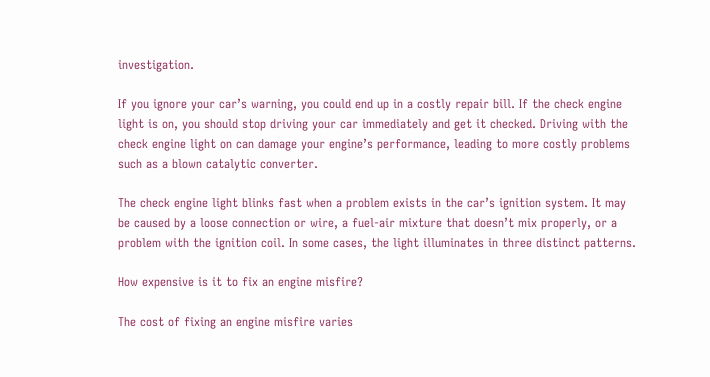investigation.

If you ignore your car’s warning, you could end up in a costly repair bill. If the check engine light is on, you should stop driving your car immediately and get it checked. Driving with the check engine light on can damage your engine’s performance, leading to more costly problems such as a blown catalytic converter.

The check engine light blinks fast when a problem exists in the car’s ignition system. It may be caused by a loose connection or wire, a fuel-air mixture that doesn’t mix properly, or a problem with the ignition coil. In some cases, the light illuminates in three distinct patterns.

How expensive is it to fix an engine misfire?

The cost of fixing an engine misfire varies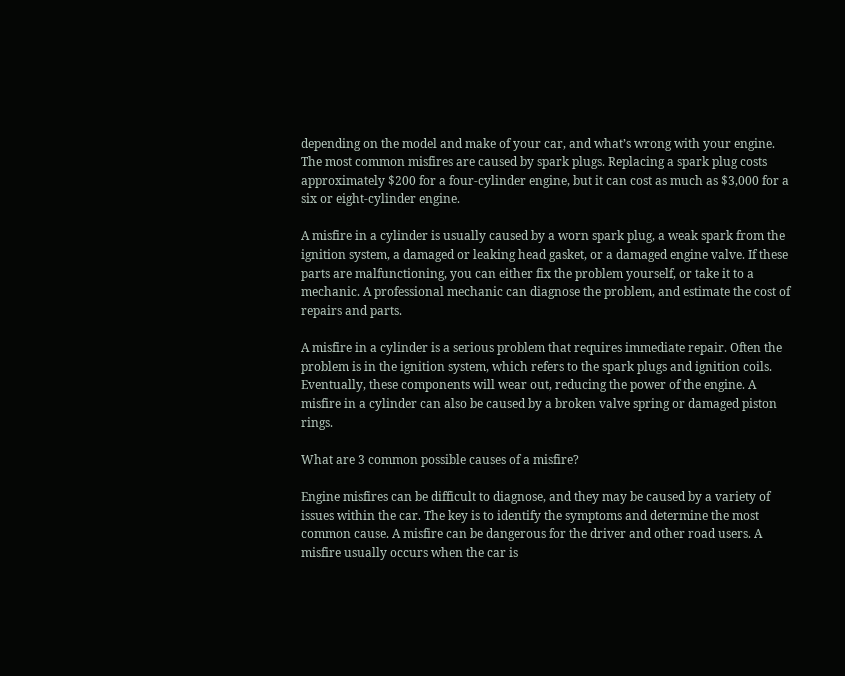depending on the model and make of your car, and what’s wrong with your engine. The most common misfires are caused by spark plugs. Replacing a spark plug costs approximately $200 for a four-cylinder engine, but it can cost as much as $3,000 for a six or eight-cylinder engine.

A misfire in a cylinder is usually caused by a worn spark plug, a weak spark from the ignition system, a damaged or leaking head gasket, or a damaged engine valve. If these parts are malfunctioning, you can either fix the problem yourself, or take it to a mechanic. A professional mechanic can diagnose the problem, and estimate the cost of repairs and parts.

A misfire in a cylinder is a serious problem that requires immediate repair. Often the problem is in the ignition system, which refers to the spark plugs and ignition coils. Eventually, these components will wear out, reducing the power of the engine. A misfire in a cylinder can also be caused by a broken valve spring or damaged piston rings.

What are 3 common possible causes of a misfire?

Engine misfires can be difficult to diagnose, and they may be caused by a variety of issues within the car. The key is to identify the symptoms and determine the most common cause. A misfire can be dangerous for the driver and other road users. A misfire usually occurs when the car is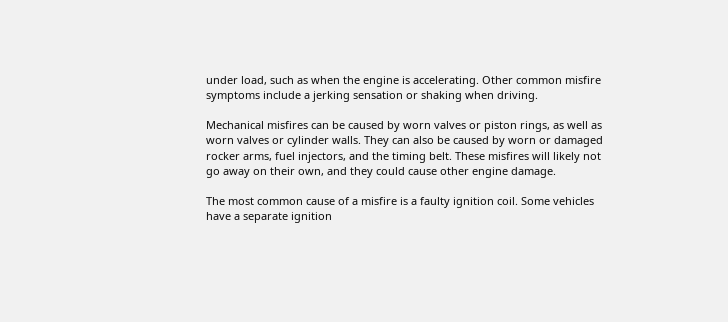under load, such as when the engine is accelerating. Other common misfire symptoms include a jerking sensation or shaking when driving.

Mechanical misfires can be caused by worn valves or piston rings, as well as worn valves or cylinder walls. They can also be caused by worn or damaged rocker arms, fuel injectors, and the timing belt. These misfires will likely not go away on their own, and they could cause other engine damage.

The most common cause of a misfire is a faulty ignition coil. Some vehicles have a separate ignition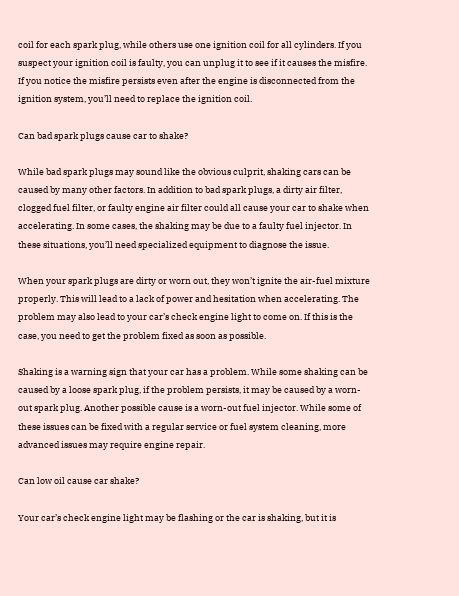coil for each spark plug, while others use one ignition coil for all cylinders. If you suspect your ignition coil is faulty, you can unplug it to see if it causes the misfire. If you notice the misfire persists even after the engine is disconnected from the ignition system, you’ll need to replace the ignition coil.

Can bad spark plugs cause car to shake?

While bad spark plugs may sound like the obvious culprit, shaking cars can be caused by many other factors. In addition to bad spark plugs, a dirty air filter, clogged fuel filter, or faulty engine air filter could all cause your car to shake when accelerating. In some cases, the shaking may be due to a faulty fuel injector. In these situations, you’ll need specialized equipment to diagnose the issue.

When your spark plugs are dirty or worn out, they won’t ignite the air-fuel mixture properly. This will lead to a lack of power and hesitation when accelerating. The problem may also lead to your car’s check engine light to come on. If this is the case, you need to get the problem fixed as soon as possible.

Shaking is a warning sign that your car has a problem. While some shaking can be caused by a loose spark plug, if the problem persists, it may be caused by a worn-out spark plug. Another possible cause is a worn-out fuel injector. While some of these issues can be fixed with a regular service or fuel system cleaning, more advanced issues may require engine repair.

Can low oil cause car shake?

Your car’s check engine light may be flashing or the car is shaking, but it is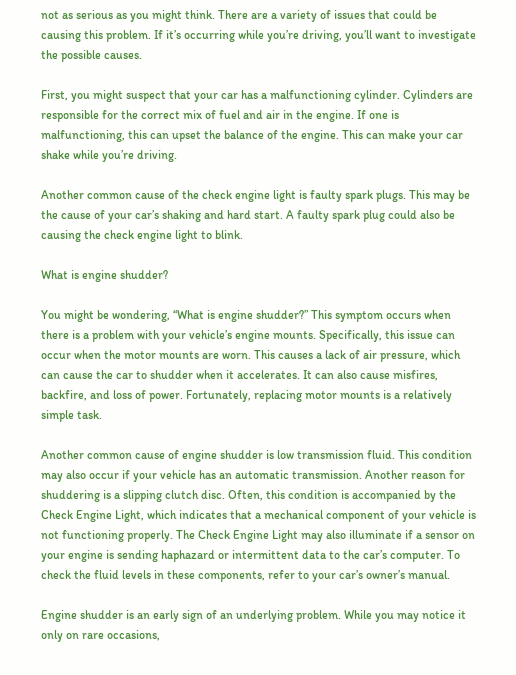not as serious as you might think. There are a variety of issues that could be causing this problem. If it’s occurring while you’re driving, you’ll want to investigate the possible causes.

First, you might suspect that your car has a malfunctioning cylinder. Cylinders are responsible for the correct mix of fuel and air in the engine. If one is malfunctioning, this can upset the balance of the engine. This can make your car shake while you’re driving.

Another common cause of the check engine light is faulty spark plugs. This may be the cause of your car’s shaking and hard start. A faulty spark plug could also be causing the check engine light to blink.

What is engine shudder?

You might be wondering, “What is engine shudder?” This symptom occurs when there is a problem with your vehicle’s engine mounts. Specifically, this issue can occur when the motor mounts are worn. This causes a lack of air pressure, which can cause the car to shudder when it accelerates. It can also cause misfires, backfire, and loss of power. Fortunately, replacing motor mounts is a relatively simple task.

Another common cause of engine shudder is low transmission fluid. This condition may also occur if your vehicle has an automatic transmission. Another reason for shuddering is a slipping clutch disc. Often, this condition is accompanied by the Check Engine Light, which indicates that a mechanical component of your vehicle is not functioning properly. The Check Engine Light may also illuminate if a sensor on your engine is sending haphazard or intermittent data to the car’s computer. To check the fluid levels in these components, refer to your car’s owner’s manual.

Engine shudder is an early sign of an underlying problem. While you may notice it only on rare occasions,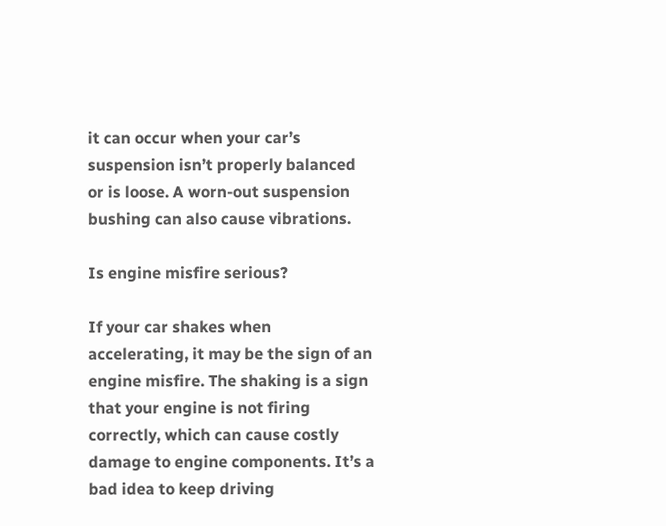it can occur when your car’s suspension isn’t properly balanced or is loose. A worn-out suspension bushing can also cause vibrations.

Is engine misfire serious?

If your car shakes when accelerating, it may be the sign of an engine misfire. The shaking is a sign that your engine is not firing correctly, which can cause costly damage to engine components. It’s a bad idea to keep driving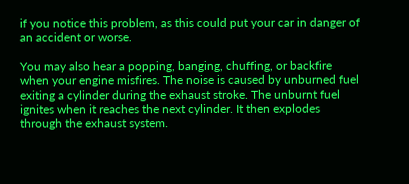if you notice this problem, as this could put your car in danger of an accident or worse.

You may also hear a popping, banging, chuffing, or backfire when your engine misfires. The noise is caused by unburned fuel exiting a cylinder during the exhaust stroke. The unburnt fuel ignites when it reaches the next cylinder. It then explodes through the exhaust system.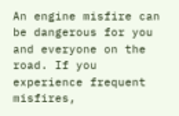An engine misfire can be dangerous for you and everyone on the road. If you experience frequent misfires,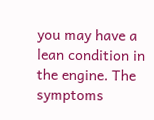you may have a lean condition in the engine. The symptoms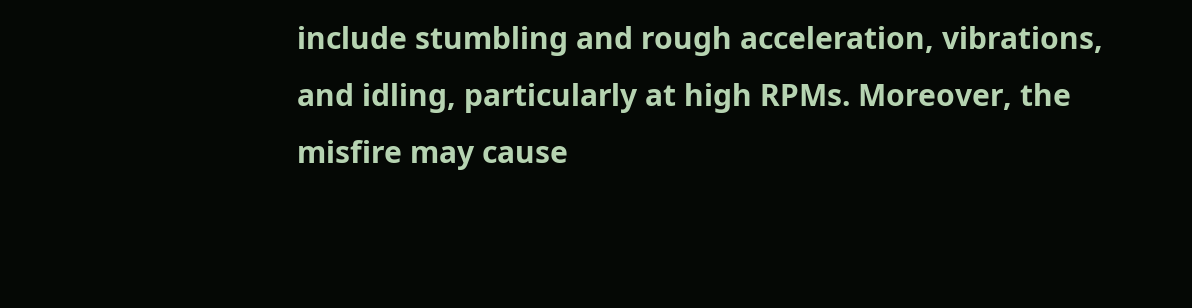include stumbling and rough acceleration, vibrations, and idling, particularly at high RPMs. Moreover, the misfire may cause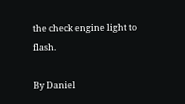the check engine light to flash.

By Daniel